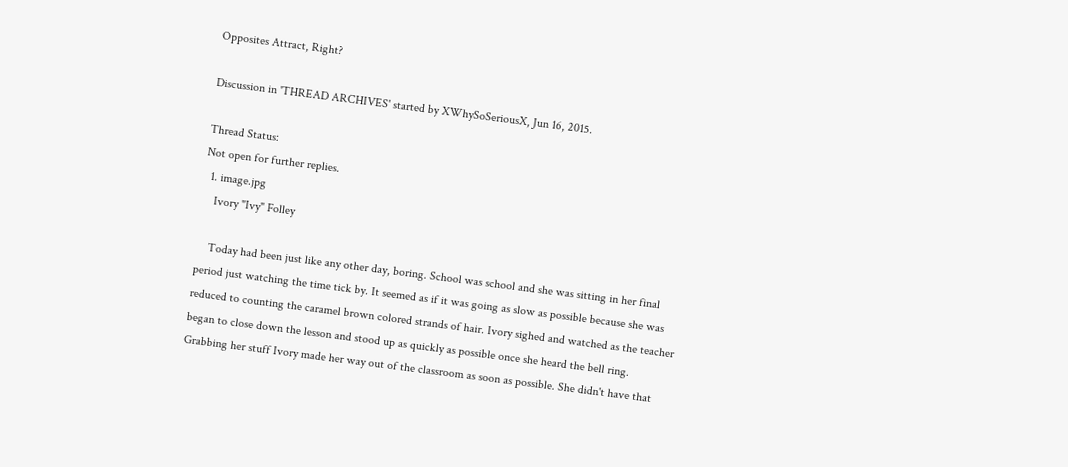Opposites Attract, Right?

Discussion in 'THREAD ARCHIVES' started by XWhySoSeriousX, Jun 16, 2015.

Thread Status:
Not open for further replies.
  1. image.jpg
    Ivory "Ivy" Folley

    Today had been just like any other day, boring. School was school and she was sitting in her final period just watching the time tick by. It seemed as if it was going as slow as possible because she was reduced to counting the caramel brown colored strands of hair. Ivory sighed and watched as the teacher began to close down the lesson and stood up as quickly as possible once she heard the bell ring. Grabbing her stuff Ivory made her way out of the classroom as soon as possible. She didn't have that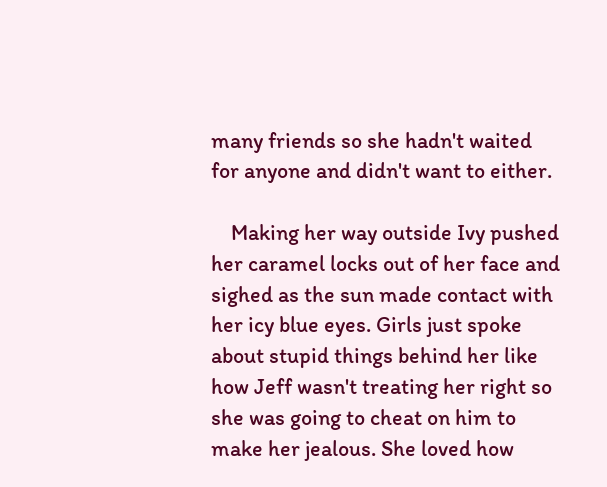many friends so she hadn't waited for anyone and didn't want to either.

    Making her way outside Ivy pushed her caramel locks out of her face and sighed as the sun made contact with her icy blue eyes. Girls just spoke about stupid things behind her like how Jeff wasn't treating her right so she was going to cheat on him to make her jealous. She loved how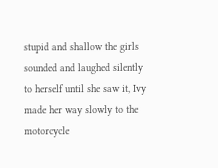stupid and shallow the girls sounded and laughed silently to herself until she saw it, Ivy made her way slowly to the motorcycle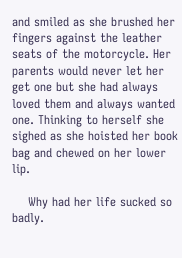and smiled as she brushed her fingers against the leather seats of the motorcycle. Her parents would never let her get one but she had always loved them and always wanted one. Thinking to herself she sighed as she hoisted her book bag and chewed on her lower lip.

    Why had her life sucked so badly.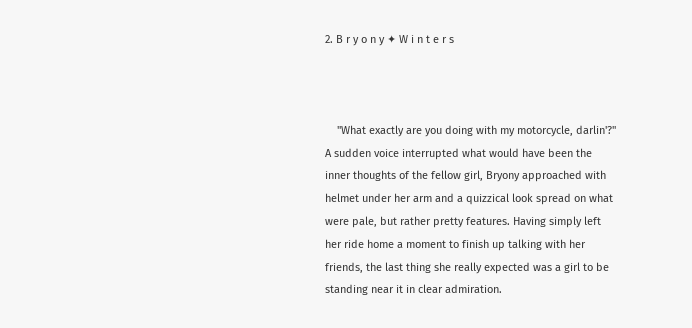2. B r y o n y ✦ W i n t e r s



    "What exactly are you doing with my motorcycle, darlin'?" A sudden voice interrupted what would have been the inner thoughts of the fellow girl, Bryony approached with helmet under her arm and a quizzical look spread on what were pale, but rather pretty features. Having simply left her ride home a moment to finish up talking with her friends, the last thing she really expected was a girl to be standing near it in clear admiration.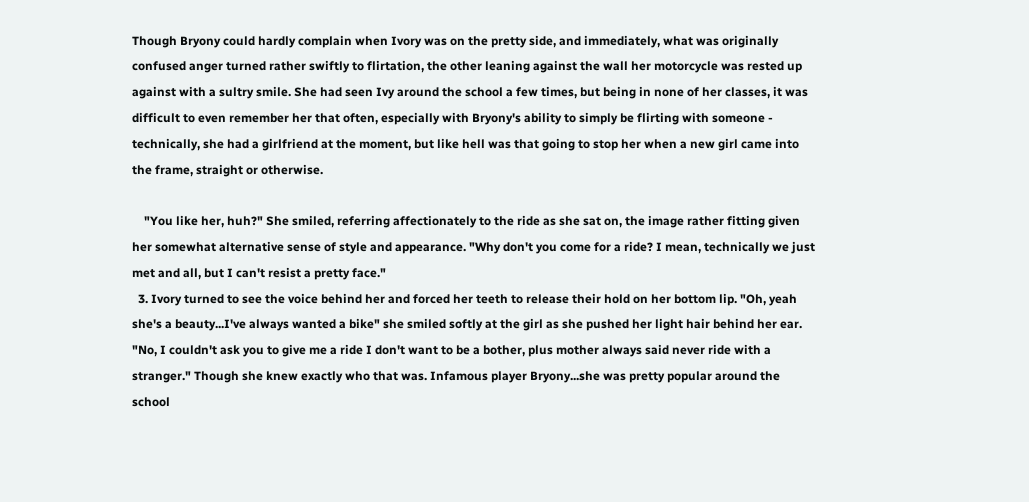Though Bryony could hardly complain when Ivory was on the pretty side, and immediately, what was originally confused anger turned rather swiftly to flirtation, the other leaning against the wall her motorcycle was rested up against with a sultry smile. She had seen Ivy around the school a few times, but being in none of her classes, it was difficult to even remember her that often, especially with Bryony's ability to simply be flirting with someone - technically, she had a girlfriend at the moment, but like hell was that going to stop her when a new girl came into the frame, straight or otherwise.

    "You like her, huh?" She smiled, referring affectionately to the ride as she sat on, the image rather fitting given her somewhat alternative sense of style and appearance. "Why don't you come for a ride? I mean, technically we just met and all, but I can't resist a pretty face."
  3. Ivory turned to see the voice behind her and forced her teeth to release their hold on her bottom lip. "Oh, yeah she's a beauty...I've always wanted a bike" she smiled softly at the girl as she pushed her light hair behind her ear. "No, I couldn't ask you to give me a ride I don't want to be a bother, plus mother always said never ride with a stranger." Though she knew exactly who that was. Infamous player Bryony...she was pretty popular around the school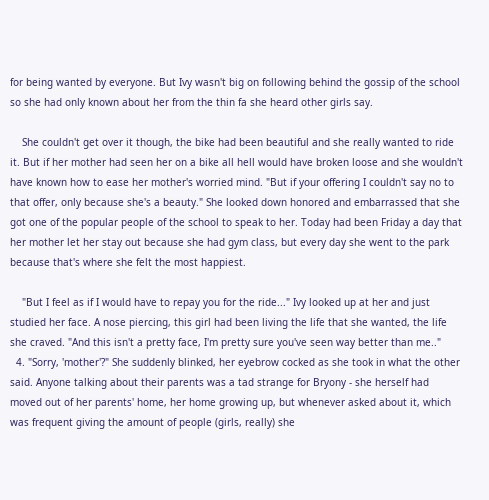for being wanted by everyone. But Ivy wasn't big on following behind the gossip of the school so she had only known about her from the thin fa she heard other girls say.

    She couldn't get over it though, the bike had been beautiful and she really wanted to ride it. But if her mother had seen her on a bike all hell would have broken loose and she wouldn't have known how to ease her mother's worried mind. "But if your offering I couldn't say no to that offer, only because she's a beauty." She looked down honored and embarrassed that she got one of the popular people of the school to speak to her. Today had been Friday a day that her mother let her stay out because she had gym class, but every day she went to the park because that's where she felt the most happiest.

    "But I feel as if I would have to repay you for the ride..." Ivy looked up at her and just studied her face. A nose piercing, this girl had been living the life that she wanted, the life she craved. "And this isn't a pretty face, I'm pretty sure you've seen way better than me.."
  4. "Sorry, 'mother'?" She suddenly blinked, her eyebrow cocked as she took in what the other said. Anyone talking about their parents was a tad strange for Bryony - she herself had moved out of her parents' home, her home growing up, but whenever asked about it, which was frequent giving the amount of people (girls, really) she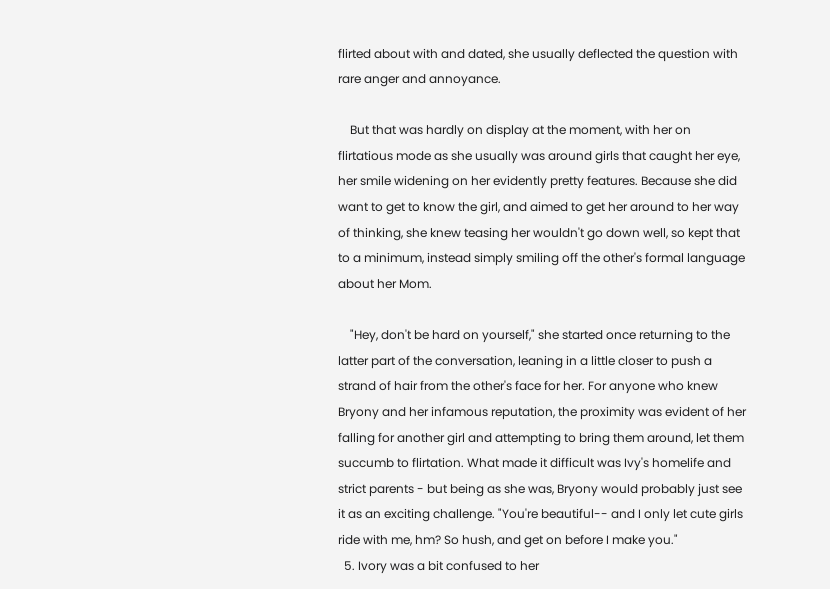flirted about with and dated, she usually deflected the question with rare anger and annoyance.

    But that was hardly on display at the moment, with her on flirtatious mode as she usually was around girls that caught her eye, her smile widening on her evidently pretty features. Because she did want to get to know the girl, and aimed to get her around to her way of thinking, she knew teasing her wouldn't go down well, so kept that to a minimum, instead simply smiling off the other's formal language about her Mom.

    "Hey, don't be hard on yourself," she started once returning to the latter part of the conversation, leaning in a little closer to push a strand of hair from the other's face for her. For anyone who knew Bryony and her infamous reputation, the proximity was evident of her falling for another girl and attempting to bring them around, let them succumb to flirtation. What made it difficult was Ivy's homelife and strict parents - but being as she was, Bryony would probably just see it as an exciting challenge. "You're beautiful-- and I only let cute girls ride with me, hm? So hush, and get on before I make you."
  5. Ivory was a bit confused to her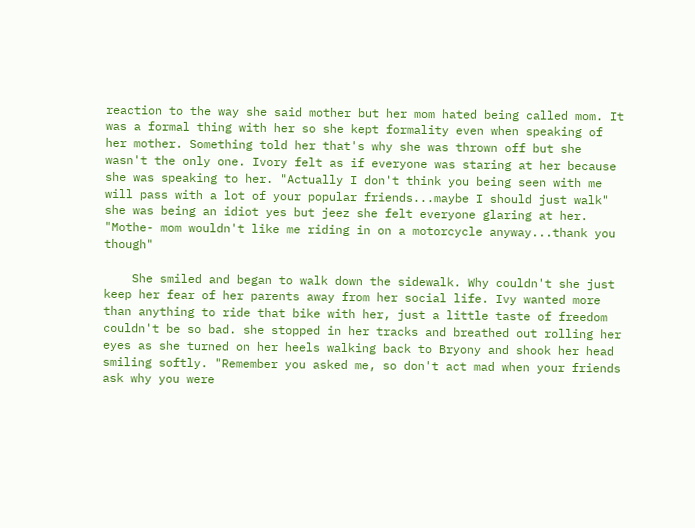reaction to the way she said mother but her mom hated being called mom. It was a formal thing with her so she kept formality even when speaking of her mother. Something told her that's why she was thrown off but she wasn't the only one. Ivory felt as if everyone was staring at her because she was speaking to her. "Actually I don't think you being seen with me will pass with a lot of your popular friends...maybe I should just walk" she was being an idiot yes but jeez she felt everyone glaring at her. "Mothe- mom wouldn't like me riding in on a motorcycle anyway...thank you though"

    She smiled and began to walk down the sidewalk. Why couldn't she just keep her fear of her parents away from her social life. Ivy wanted more than anything to ride that bike with her, just a little taste of freedom couldn't be so bad. she stopped in her tracks and breathed out rolling her eyes as she turned on her heels walking back to Bryony and shook her head smiling softly. "Remember you asked me, so don't act mad when your friends ask why you were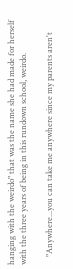hanging with the weirdo" that was the name she had made for herself with the three years of being in this rundown school, weirdo.

    "Anywhere...you can take me anywhere since my parents aren't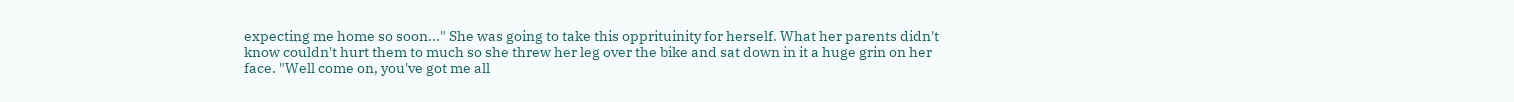expecting me home so soon..." She was going to take this opprituinity for herself. What her parents didn't know couldn't hurt them to much so she threw her leg over the bike and sat down in it a huge grin on her face. "Well come on, you've got me all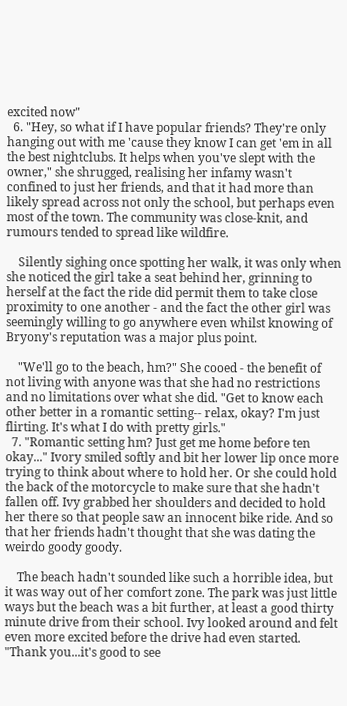excited now"
  6. "Hey, so what if I have popular friends? They're only hanging out with me 'cause they know I can get 'em in all the best nightclubs. It helps when you've slept with the owner," she shrugged, realising her infamy wasn't confined to just her friends, and that it had more than likely spread across not only the school, but perhaps even most of the town. The community was close-knit, and rumours tended to spread like wildfire.

    Silently sighing once spotting her walk, it was only when she noticed the girl take a seat behind her, grinning to herself at the fact the ride did permit them to take close proximity to one another - and the fact the other girl was seemingly willing to go anywhere even whilst knowing of Bryony's reputation was a major plus point.

    "We'll go to the beach, hm?" She cooed - the benefit of not living with anyone was that she had no restrictions and no limitations over what she did. "Get to know each other better in a romantic setting-- relax, okay? I'm just flirting. It's what I do with pretty girls."
  7. "Romantic setting hm? Just get me home before ten okay..." Ivory smiled softly and bit her lower lip once more trying to think about where to hold her. Or she could hold the back of the motorcycle to make sure that she hadn't fallen off. Ivy grabbed her shoulders and decided to hold her there so that people saw an innocent bike ride. And so that her friends hadn't thought that she was dating the weirdo goody goody.

    The beach hadn't sounded like such a horrible idea, but it was way out of her comfort zone. The park was just little ways but the beach was a bit further, at least a good thirty minute drive from their school. Ivy looked around and felt even more excited before the drive had even started. "Thank you...it's good to see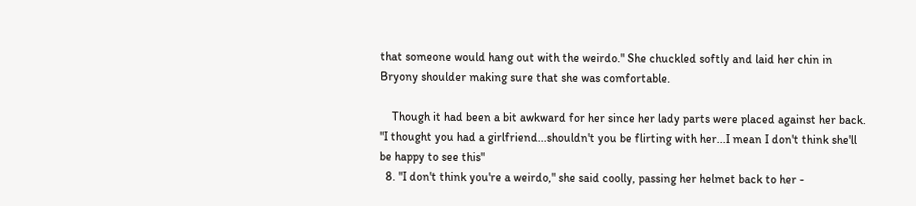that someone would hang out with the weirdo." She chuckled softly and laid her chin in Bryony shoulder making sure that she was comfortable.

    Though it had been a bit awkward for her since her lady parts were placed against her back. "I thought you had a girlfriend...shouldn't you be flirting with her...I mean I don't think she'll be happy to see this"
  8. "I don't think you're a weirdo," she said coolly, passing her helmet back to her -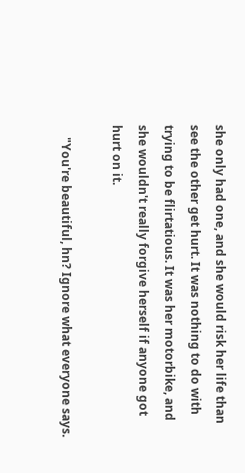she only had one, and she would risk her life than see the other get hurt. It was nothing to do with trying to be flirtatious. It was her motorbike, and she wouldn't really forgive herself if anyone got hurt on it.

    "You're beautiful, hn? Ignore what everyone says.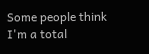Some people think I'm a total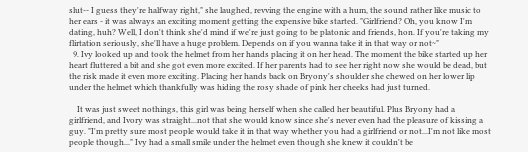slut-- I guess they're halfway right," she laughed, revving the engine with a hum, the sound rather like music to her ears - it was always an exciting moment getting the expensive bike started. "Girlfriend? Oh, you know I'm dating, huh? Well, I don't think she'd mind if we're just going to be platonic and friends, hon. If you're taking my flirtation seriously, she'll have a huge problem. Depends on if you wanna take it in that way or not~"
  9. Ivy looked up and took the helmet from her hands placing it on her head. The moment the bike started up her heart fluttered a bit and she got even more excited. If her parents had to see her right now she would be dead, but the risk made it even more exciting. Placing her hands back on Bryony's shoulder she chewed on her lower lip under the helmet which thankfully was hiding the rosy shade of pink her cheeks had just turned.

    It was just sweet nothings, this girl was being herself when she called her beautiful. Plus Bryony had a girlfriend, and Ivory was straight...not that she would know since she's never even had the pleasure of kissing a guy. "I'm pretty sure most people would take it in that way whether you had a girlfriend or not...I'm not like most people though..." Ivy had a small smile under the helmet even though she knew it couldn't be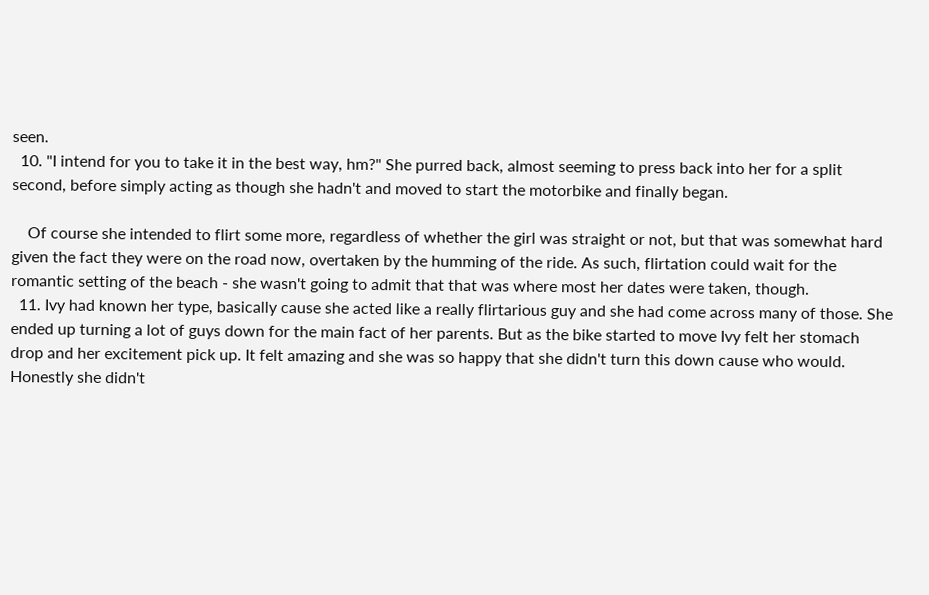seen.
  10. "I intend for you to take it in the best way, hm?" She purred back, almost seeming to press back into her for a split second, before simply acting as though she hadn't and moved to start the motorbike and finally began.

    Of course she intended to flirt some more, regardless of whether the girl was straight or not, but that was somewhat hard given the fact they were on the road now, overtaken by the humming of the ride. As such, flirtation could wait for the romantic setting of the beach - she wasn't going to admit that that was where most her dates were taken, though.
  11. Ivy had known her type, basically cause she acted like a really flirtarious guy and she had come across many of those. She ended up turning a lot of guys down for the main fact of her parents. But as the bike started to move Ivy felt her stomach drop and her excitement pick up. It felt amazing and she was so happy that she didn't turn this down cause who would. Honestly she didn't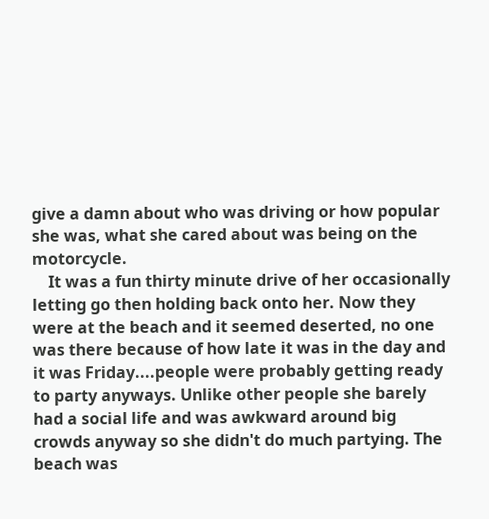give a damn about who was driving or how popular she was, what she cared about was being on the motorcycle.
    It was a fun thirty minute drive of her occasionally letting go then holding back onto her. Now they were at the beach and it seemed deserted, no one was there because of how late it was in the day and it was Friday....people were probably getting ready to party anyways. Unlike other people she barely had a social life and was awkward around big crowds anyway so she didn't do much partying. The beach was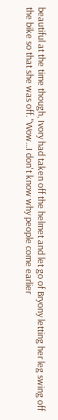beautiful at the time though, Ivory had taken off the helmet and let go of Bryony letting her leg swing off the bike so that she was off. "Wow...I don't know why people come earlier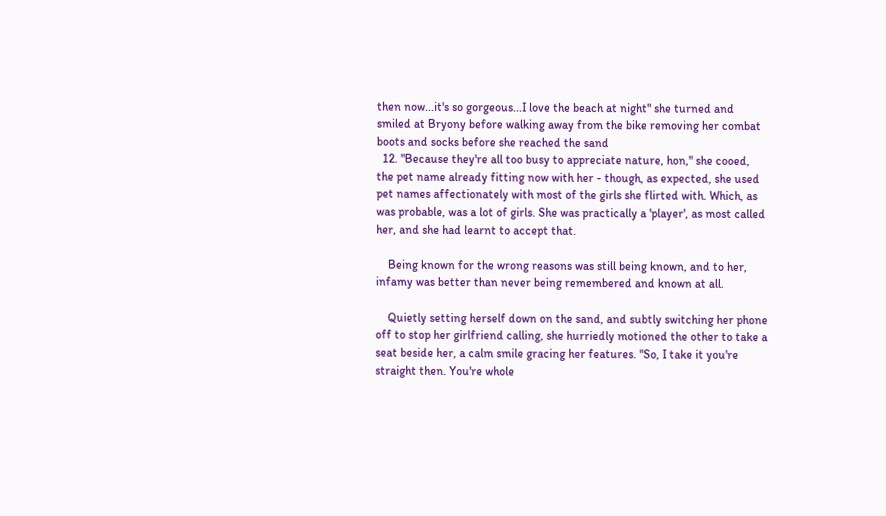then now...it's so gorgeous...I love the beach at night" she turned and smiled at Bryony before walking away from the bike removing her combat boots and socks before she reached the sand
  12. "Because they're all too busy to appreciate nature, hon," she cooed, the pet name already fitting now with her - though, as expected, she used pet names affectionately with most of the girls she flirted with. Which, as was probable, was a lot of girls. She was practically a 'player', as most called her, and she had learnt to accept that.

    Being known for the wrong reasons was still being known, and to her, infamy was better than never being remembered and known at all.

    Quietly setting herself down on the sand, and subtly switching her phone off to stop her girlfriend calling, she hurriedly motioned the other to take a seat beside her, a calm smile gracing her features. "So, I take it you're straight then. You're whole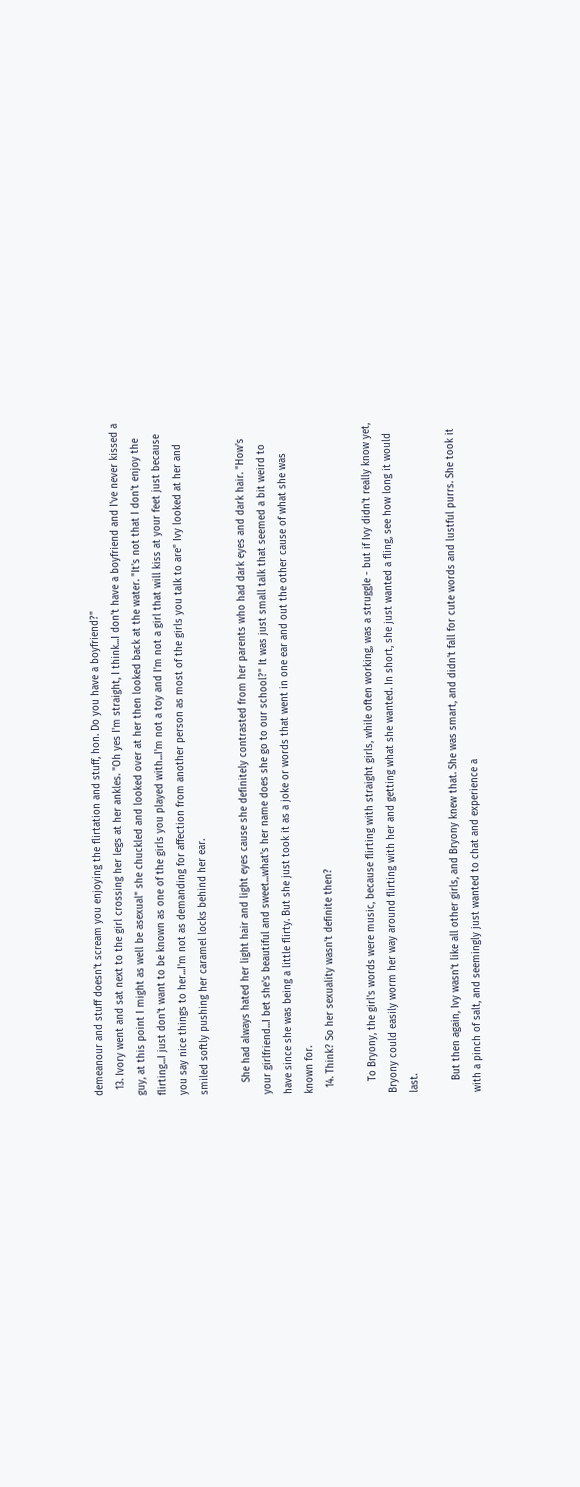demeanour and stuff doesn't scream you enjoying the flirtation and stuff, hon. Do you have a boyfriend?"
  13. Ivory went and sat next to the girl crossing her legs at her ankles. "Oh yes I'm straight, I think...I don't have a boyfriend and I've never kissed a guy, at this point I might as well be asexual" she chuckled and looked over at her then looked back at the water. "It's not that I don't enjoy the flirting...I just don't want to be known as one of the girls you played with...I'm not a toy and I'm not a girl that will kiss at your feet just because you say nice things to her...I'm not as demanding for affection from another person as most of the girls you talk to are" Ivy looked at her and smiled softly pushing her caramel locks behind her ear.

    She had always hated her light hair and light eyes cause she definitely contrasted from her parents who had dark eyes and dark hair. "How's your girlfriend...I bet she's beautiful and sweet...what's her name does she go to our school?" It was just small talk that seemed a bit weird to have since she was being a little flirty. But she just took it as a joke or words that went in one ear and out the other cause of what she was known for.
  14. Think? So her sexuality wasn't definite then?

    To Bryony, the girl's words were music, because flirting with straight girls, while often working, was a struggle - but if Ivy didn't really know yet, Bryony could easily worm her way around flirting with her and getting what she wanted. In short, she just wanted a fling, see how long it would last.

    But then again, Ivy wasn't like all other girls, and Bryony knew that. She was smart, and didn't fall for cute words and lustful purrs. She took it with a pinch of salt, and seemingly just wanted to chat and experience a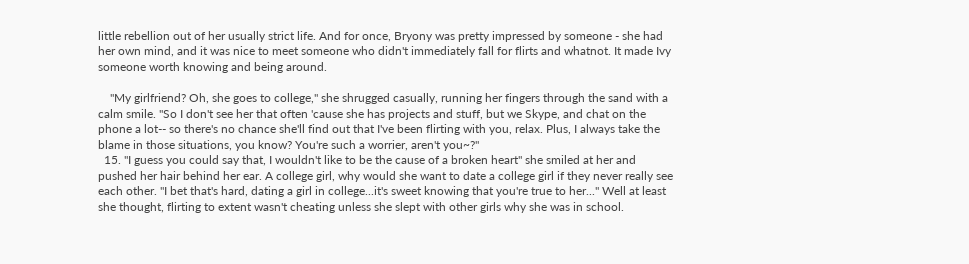little rebellion out of her usually strict life. And for once, Bryony was pretty impressed by someone - she had her own mind, and it was nice to meet someone who didn't immediately fall for flirts and whatnot. It made Ivy someone worth knowing and being around.

    "My girlfriend? Oh, she goes to college," she shrugged casually, running her fingers through the sand with a calm smile. "So I don't see her that often 'cause she has projects and stuff, but we Skype, and chat on the phone a lot-- so there's no chance she'll find out that I've been flirting with you, relax. Plus, I always take the blame in those situations, you know? You're such a worrier, aren't you~?"
  15. "I guess you could say that, I wouldn't like to be the cause of a broken heart" she smiled at her and pushed her hair behind her ear. A college girl, why would she want to date a college girl if they never really see each other. "I bet that's hard, dating a girl in college...it's sweet knowing that you're true to her..." Well at least she thought, flirting to extent wasn't cheating unless she slept with other girls why she was in school.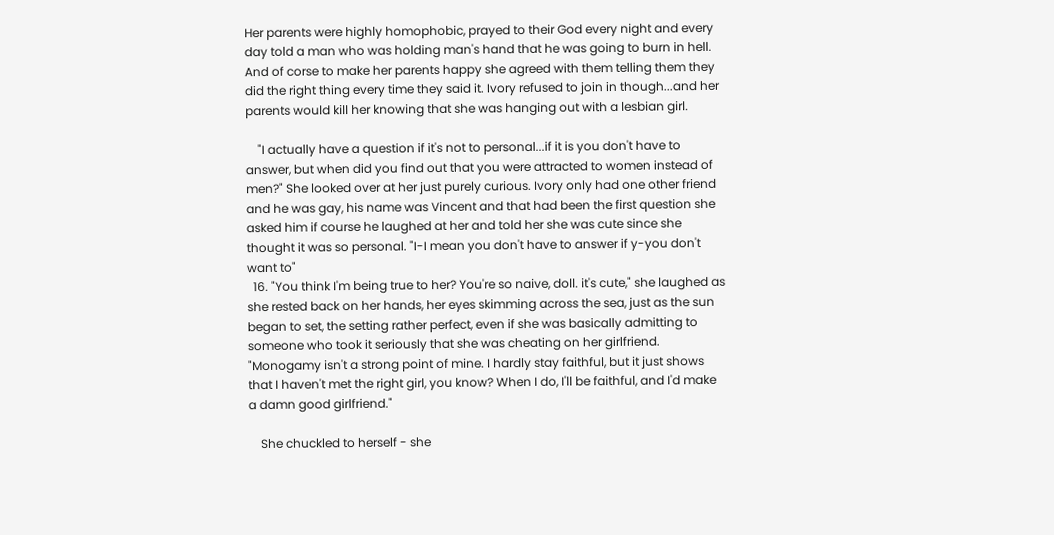Her parents were highly homophobic, prayed to their God every night and every day told a man who was holding man's hand that he was going to burn in hell. And of corse to make her parents happy she agreed with them telling them they did the right thing every time they said it. Ivory refused to join in though...and her parents would kill her knowing that she was hanging out with a lesbian girl.

    "I actually have a question if it's not to personal...if it is you don't have to answer, but when did you find out that you were attracted to women instead of men?" She looked over at her just purely curious. Ivory only had one other friend and he was gay, his name was Vincent and that had been the first question she asked him if course he laughed at her and told her she was cute since she thought it was so personal. "I-I mean you don't have to answer if y-you don't want to"
  16. "You think I'm being true to her? You're so naive, doll. it's cute," she laughed as she rested back on her hands, her eyes skimming across the sea, just as the sun began to set, the setting rather perfect, even if she was basically admitting to someone who took it seriously that she was cheating on her girlfriend. "Monogamy isn't a strong point of mine. I hardly stay faithful, but it just shows that I haven't met the right girl, you know? When I do, I'll be faithful, and I'd make a damn good girlfriend."

    She chuckled to herself - she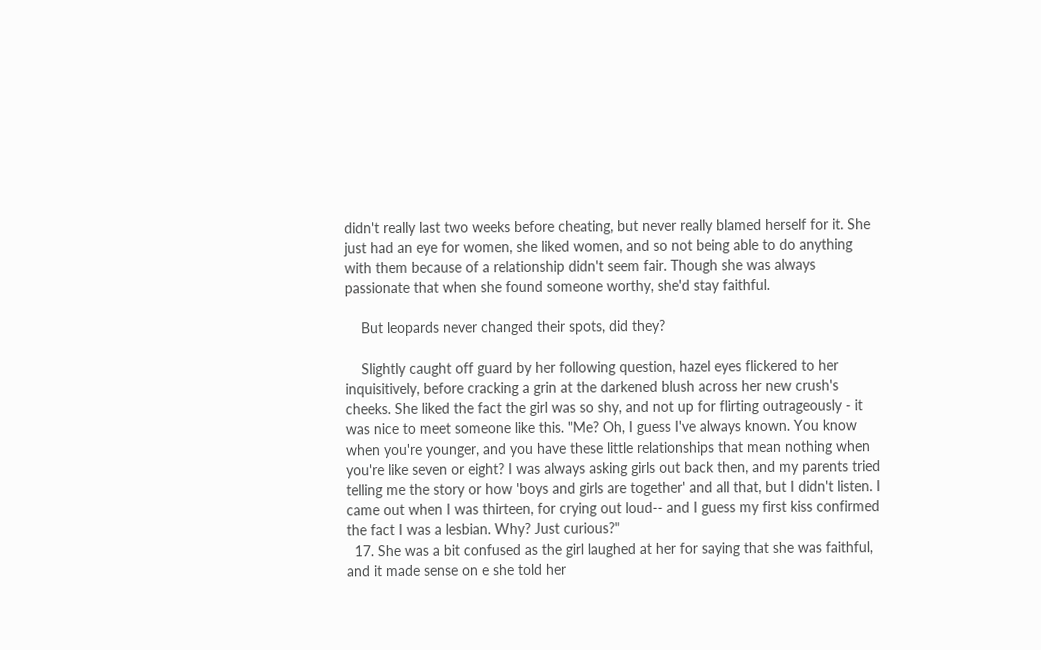didn't really last two weeks before cheating, but never really blamed herself for it. She just had an eye for women, she liked women, and so not being able to do anything with them because of a relationship didn't seem fair. Though she was always passionate that when she found someone worthy, she'd stay faithful.

    But leopards never changed their spots, did they?

    Slightly caught off guard by her following question, hazel eyes flickered to her inquisitively, before cracking a grin at the darkened blush across her new crush's cheeks. She liked the fact the girl was so shy, and not up for flirting outrageously - it was nice to meet someone like this. "Me? Oh, I guess I've always known. You know when you're younger, and you have these little relationships that mean nothing when you're like seven or eight? I was always asking girls out back then, and my parents tried telling me the story or how 'boys and girls are together' and all that, but I didn't listen. I came out when I was thirteen, for crying out loud-- and I guess my first kiss confirmed the fact I was a lesbian. Why? Just curious?"
  17. She was a bit confused as the girl laughed at her for saying that she was faithful, and it made sense on e she told her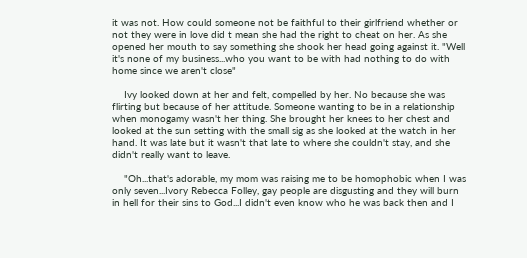it was not. How could someone not be faithful to their girlfriend whether or not they were in love did t mean she had the right to cheat on her. As she opened her mouth to say something she shook her head going against it. "Well it's none of my business...who you want to be with had nothing to do with home since we aren't close"

    Ivy looked down at her and felt, compelled by her. No because she was flirting but because of her attitude. Someone wanting to be in a relationship when monogamy wasn't her thing. She brought her knees to her chest and looked at the sun setting with the small sig as she looked at the watch in her hand. It was late but it wasn't that late to where she couldn't stay, and she didn't really want to leave.

    "Oh...that's adorable, my mom was raising me to be homophobic when I was only seven...Ivory Rebecca Folley, gay people are disgusting and they will burn in hell for their sins to God...I didn't even know who he was back then and I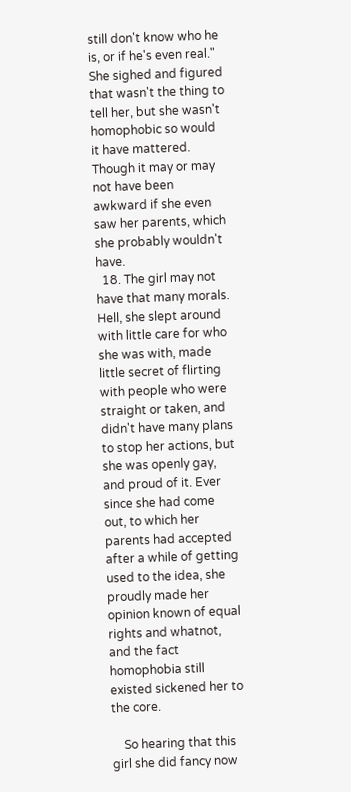still don't know who he is, or if he's even real." She sighed and figured that wasn't the thing to tell her, but she wasn't homophobic so would it have mattered. Though it may or may not have been awkward if she even saw her parents, which she probably wouldn't have.
  18. The girl may not have that many morals. Hell, she slept around with little care for who she was with, made little secret of flirting with people who were straight or taken, and didn't have many plans to stop her actions, but she was openly gay, and proud of it. Ever since she had come out, to which her parents had accepted after a while of getting used to the idea, she proudly made her opinion known of equal rights and whatnot, and the fact homophobia still existed sickened her to the core.

    So hearing that this girl she did fancy now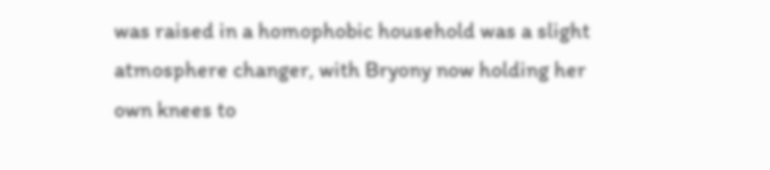was raised in a homophobic household was a slight atmosphere changer, with Bryony now holding her own knees to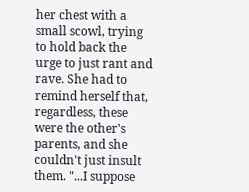her chest with a small scowl, trying to hold back the urge to just rant and rave. She had to remind herself that, regardless, these were the other's parents, and she couldn't just insult them. "...I suppose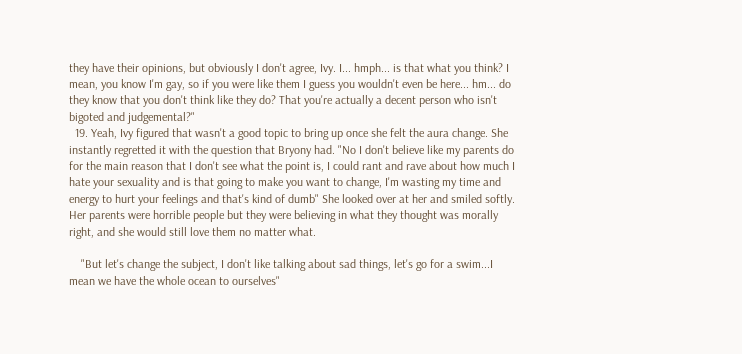they have their opinions, but obviously I don't agree, Ivy. I... hmph... is that what you think? I mean, you know I'm gay, so if you were like them I guess you wouldn't even be here... hm... do they know that you don't think like they do? That you're actually a decent person who isn't bigoted and judgemental?"
  19. Yeah, Ivy figured that wasn't a good topic to bring up once she felt the aura change. She instantly regretted it with the question that Bryony had. "No I don't believe like my parents do for the main reason that I don't see what the point is, I could rant and rave about how much I hate your sexuality and is that going to make you want to change, I'm wasting my time and energy to hurt your feelings and that's kind of dumb" She looked over at her and smiled softly. Her parents were horrible people but they were believing in what they thought was morally right, and she would still love them no matter what.

    "But let's change the subject, I don't like talking about sad things, let's go for a swim...I mean we have the whole ocean to ourselves"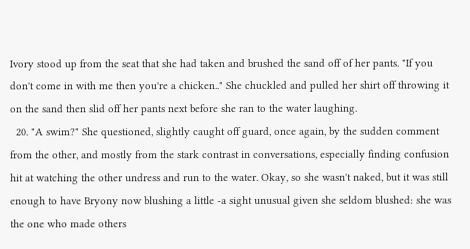Ivory stood up from the seat that she had taken and brushed the sand off of her pants. "If you don't come in with me then you're a chicken.." She chuckled and pulled her shirt off throwing it on the sand then slid off her pants next before she ran to the water laughing.
  20. "A swim?" She questioned, slightly caught off guard, once again, by the sudden comment from the other, and mostly from the stark contrast in conversations, especially finding confusion hit at watching the other undress and run to the water. Okay, so she wasn't naked, but it was still enough to have Bryony now blushing a little -a sight unusual given she seldom blushed: she was the one who made others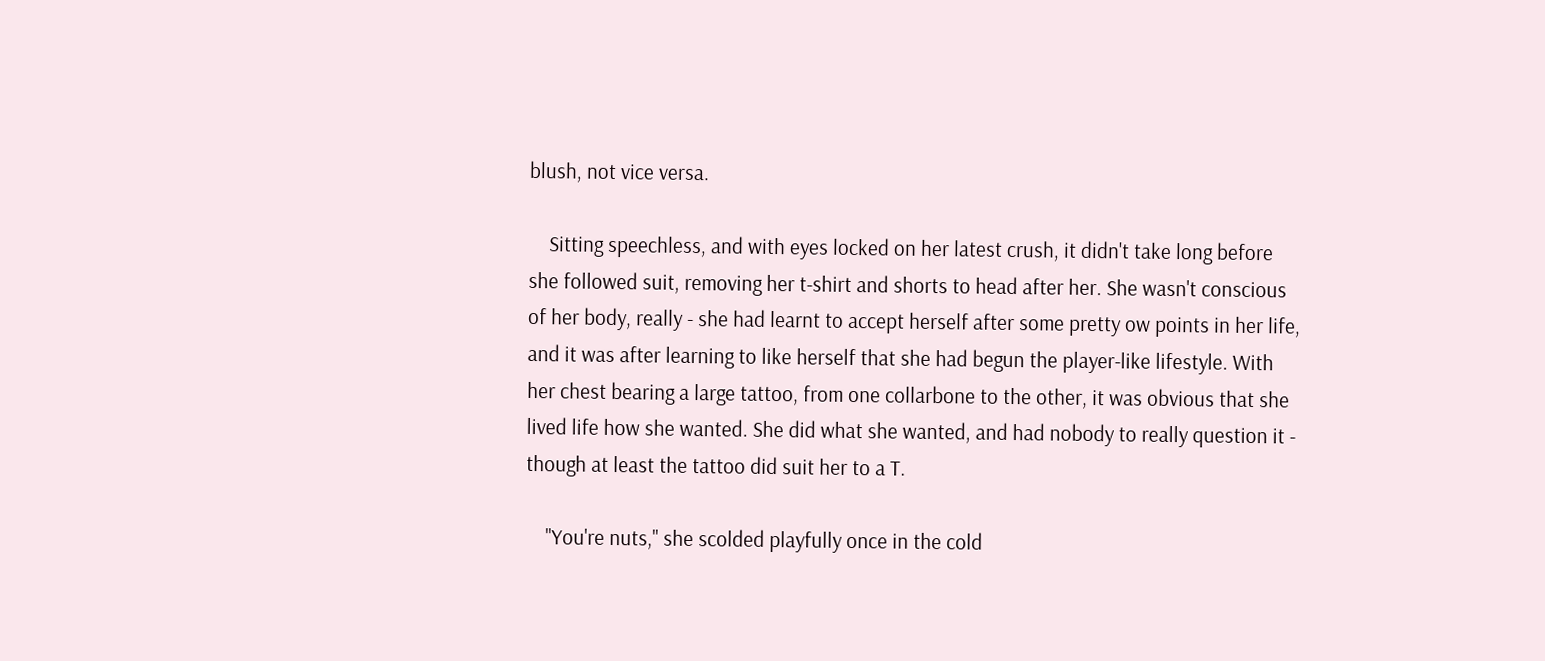blush, not vice versa.

    Sitting speechless, and with eyes locked on her latest crush, it didn't take long before she followed suit, removing her t-shirt and shorts to head after her. She wasn't conscious of her body, really - she had learnt to accept herself after some pretty ow points in her life, and it was after learning to like herself that she had begun the player-like lifestyle. With her chest bearing a large tattoo, from one collarbone to the other, it was obvious that she lived life how she wanted. She did what she wanted, and had nobody to really question it - though at least the tattoo did suit her to a T.

    "You're nuts," she scolded playfully once in the cold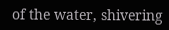of the water, shivering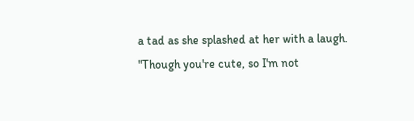a tad as she splashed at her with a laugh. "Though you're cute, so I'm not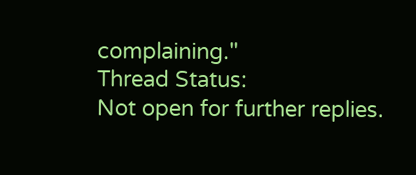complaining."
Thread Status:
Not open for further replies.